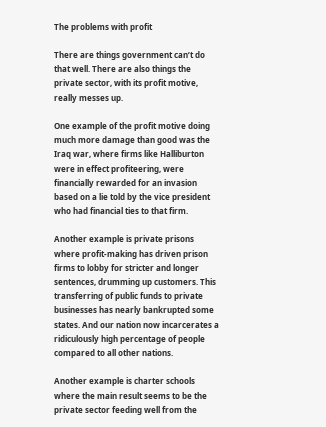The problems with profit

There are things government can’t do that well. There are also things the private sector, with its profit motive, really messes up.

One example of the profit motive doing much more damage than good was the Iraq war, where firms like Halliburton were in effect profiteering, were financially rewarded for an invasion based on a lie told by the vice president who had financial ties to that firm.

Another example is private prisons where profit-making has driven prison firms to lobby for stricter and longer sentences, drumming up customers. This transferring of public funds to private businesses has nearly bankrupted some states. And our nation now incarcerates a ridiculously high percentage of people compared to all other nations.

Another example is charter schools where the main result seems to be the private sector feeding well from the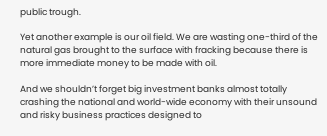public trough.

Yet another example is our oil field. We are wasting one-third of the natural gas brought to the surface with fracking because there is more immediate money to be made with oil.

And we shouldn’t forget big investment banks almost totally crashing the national and world-wide economy with their unsound and risky business practices designed to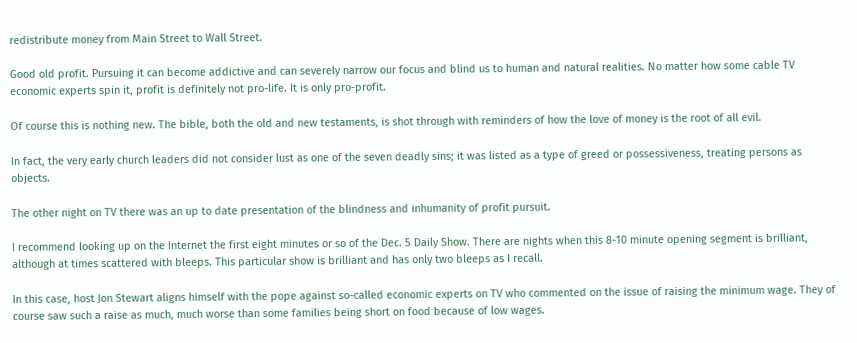redistribute money from Main Street to Wall Street.

Good old profit. Pursuing it can become addictive and can severely narrow our focus and blind us to human and natural realities. No matter how some cable TV economic experts spin it, profit is definitely not pro-life. It is only pro-profit.

Of course this is nothing new. The bible, both the old and new testaments, is shot through with reminders of how the love of money is the root of all evil.

In fact, the very early church leaders did not consider lust as one of the seven deadly sins; it was listed as a type of greed or possessiveness, treating persons as objects.

The other night on TV there was an up to date presentation of the blindness and inhumanity of profit pursuit.

I recommend looking up on the Internet the first eight minutes or so of the Dec. 5 Daily Show. There are nights when this 8-10 minute opening segment is brilliant, although at times scattered with bleeps. This particular show is brilliant and has only two bleeps as I recall.

In this case, host Jon Stewart aligns himself with the pope against so-called economic experts on TV who commented on the issue of raising the minimum wage. They of course saw such a raise as much, much worse than some families being short on food because of low wages.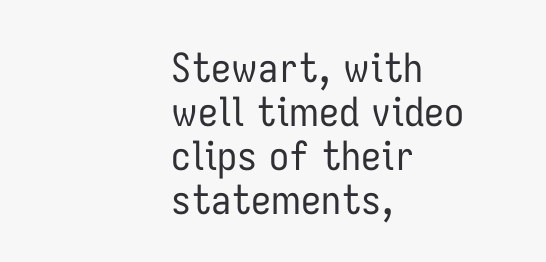Stewart, with well timed video clips of their statements,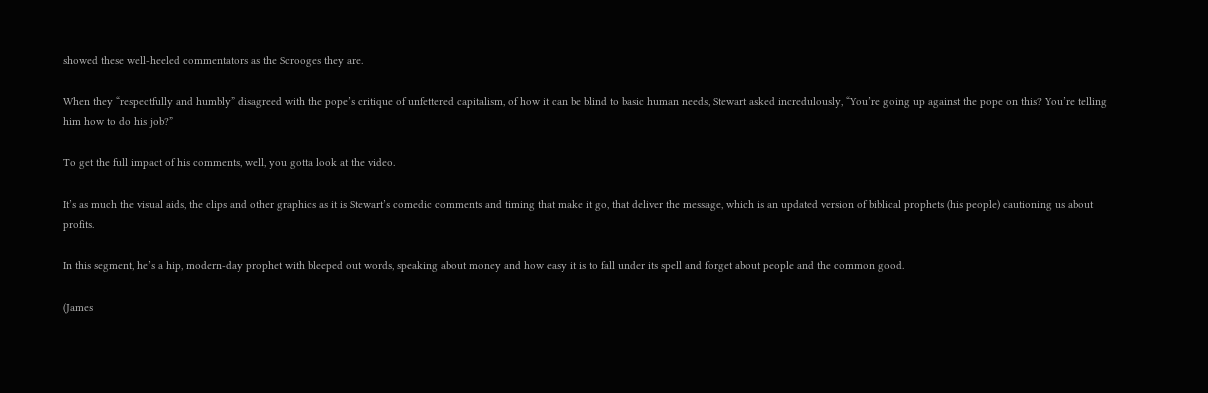showed these well-heeled commentators as the Scrooges they are.

When they “respectfully and humbly” disagreed with the pope’s critique of unfettered capitalism, of how it can be blind to basic human needs, Stewart asked incredulously, “You’re going up against the pope on this? You’re telling him how to do his job?”

To get the full impact of his comments, well, you gotta look at the video.

It’s as much the visual aids, the clips and other graphics as it is Stewart’s comedic comments and timing that make it go, that deliver the message, which is an updated version of biblical prophets (his people) cautioning us about profits.

In this segment, he’s a hip, modern-day prophet with bleeped out words, speaking about money and how easy it is to fall under its spell and forget about people and the common good.

(James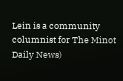Lein is a community columnist for The Minot Daily News)